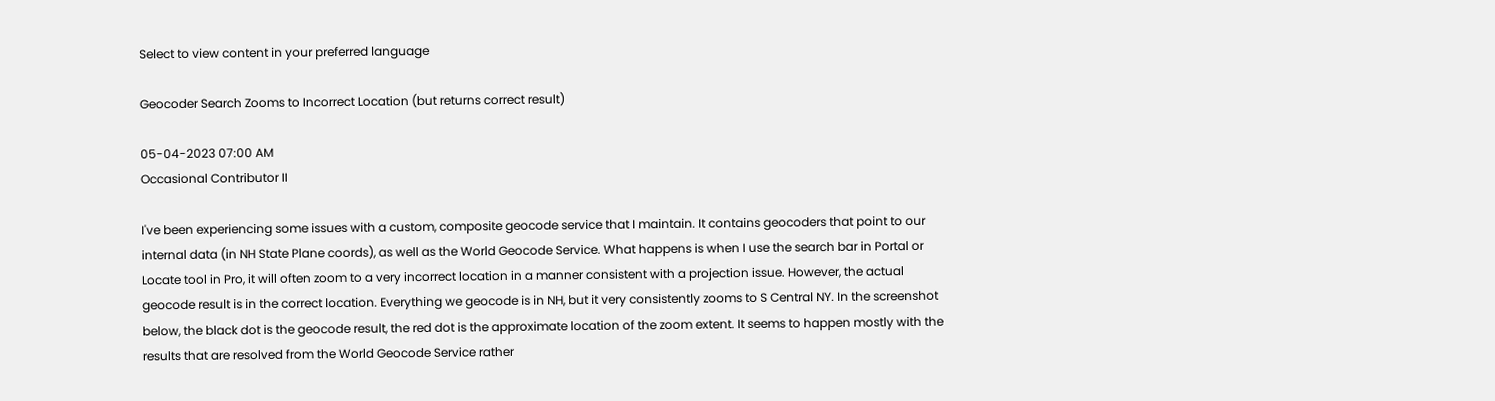Select to view content in your preferred language

Geocoder Search Zooms to Incorrect Location (but returns correct result)

05-04-2023 07:00 AM
Occasional Contributor II

I've been experiencing some issues with a custom, composite geocode service that I maintain. It contains geocoders that point to our internal data (in NH State Plane coords), as well as the World Geocode Service. What happens is when I use the search bar in Portal or Locate tool in Pro, it will often zoom to a very incorrect location in a manner consistent with a projection issue. However, the actual geocode result is in the correct location. Everything we geocode is in NH, but it very consistently zooms to S Central NY. In the screenshot below, the black dot is the geocode result, the red dot is the approximate location of the zoom extent. It seems to happen mostly with the results that are resolved from the World Geocode Service rather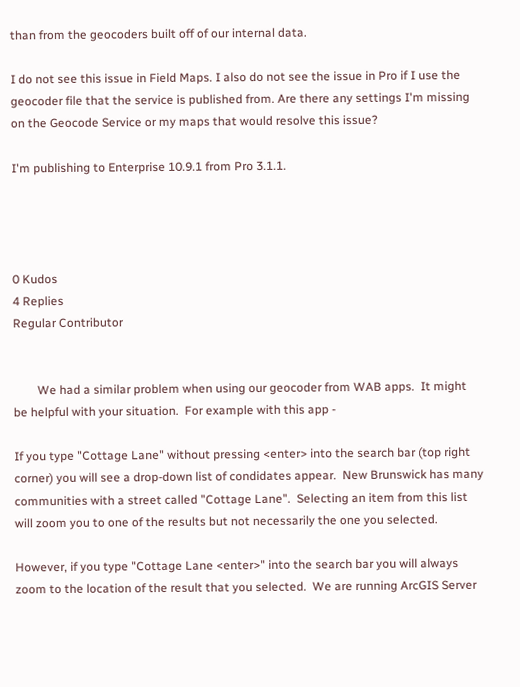than from the geocoders built off of our internal data.

I do not see this issue in Field Maps. I also do not see the issue in Pro if I use the geocoder file that the service is published from. Are there any settings I'm missing on the Geocode Service or my maps that would resolve this issue?

I'm publishing to Enterprise 10.9.1 from Pro 3.1.1.




0 Kudos
4 Replies
Regular Contributor


        We had a similar problem when using our geocoder from WAB apps.  It might be helpful with your situation.  For example with this app -

If you type "Cottage Lane" without pressing <enter> into the search bar (top right corner) you will see a drop-down list of condidates appear.  New Brunswick has many communities with a street called "Cottage Lane".  Selecting an item from this list will zoom you to one of the results but not necessarily the one you selected.

However, if you type "Cottage Lane <enter>" into the search bar you will always zoom to the location of the result that you selected.  We are running ArcGIS Server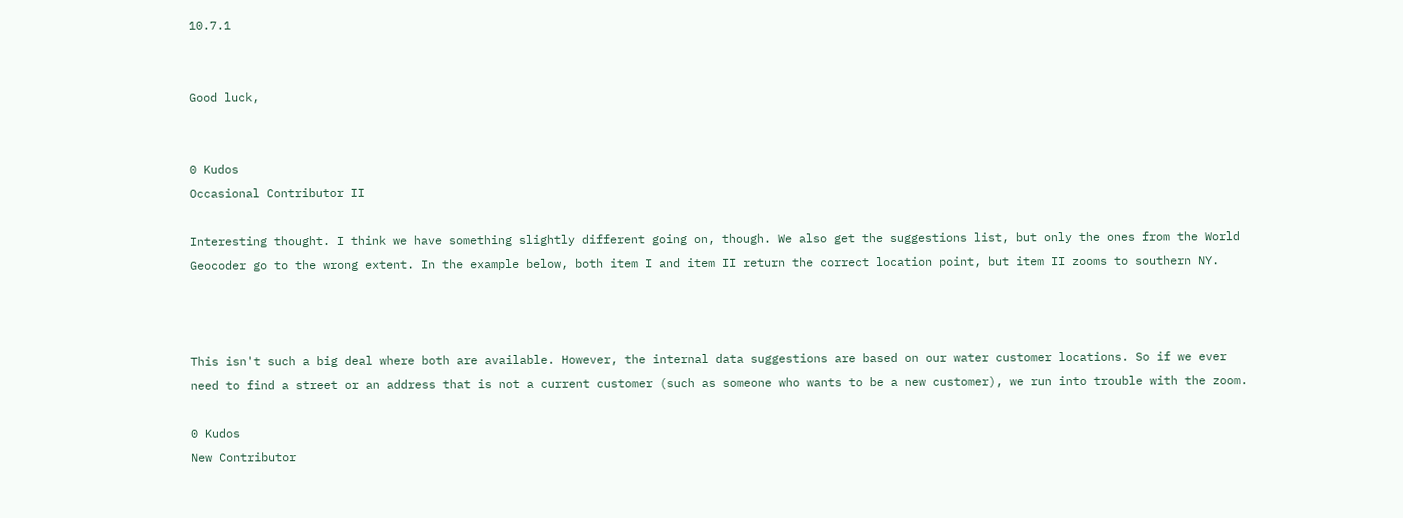10.7.1


Good luck,


0 Kudos
Occasional Contributor II

Interesting thought. I think we have something slightly different going on, though. We also get the suggestions list, but only the ones from the World Geocoder go to the wrong extent. In the example below, both item I and item II return the correct location point, but item II zooms to southern NY.



This isn't such a big deal where both are available. However, the internal data suggestions are based on our water customer locations. So if we ever need to find a street or an address that is not a current customer (such as someone who wants to be a new customer), we run into trouble with the zoom.

0 Kudos
New Contributor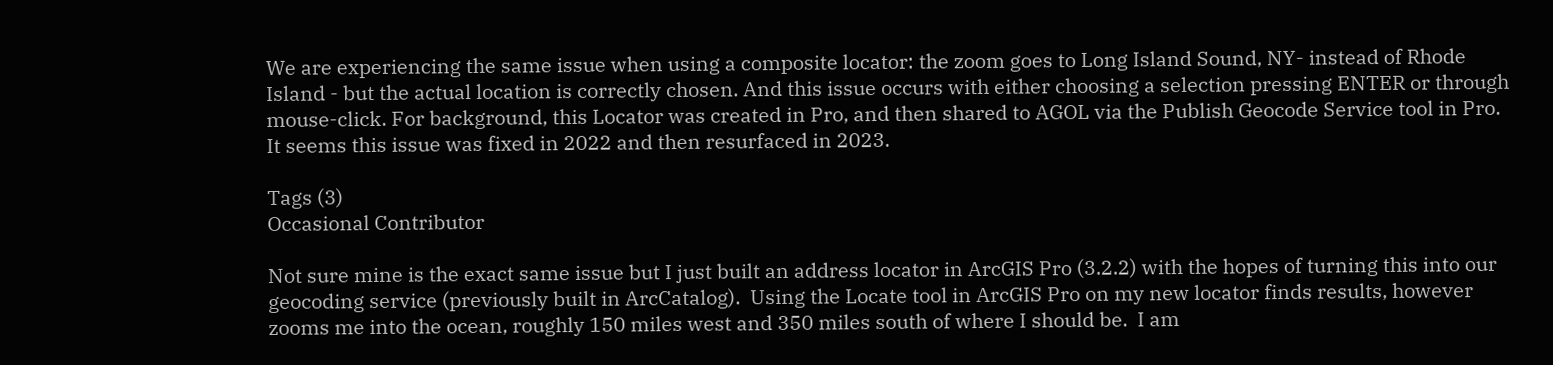We are experiencing the same issue when using a composite locator: the zoom goes to Long Island Sound, NY- instead of Rhode Island - but the actual location is correctly chosen. And this issue occurs with either choosing a selection pressing ENTER or through mouse-click. For background, this Locator was created in Pro, and then shared to AGOL via the Publish Geocode Service tool in Pro. It seems this issue was fixed in 2022 and then resurfaced in 2023.

Tags (3)
Occasional Contributor

Not sure mine is the exact same issue but I just built an address locator in ArcGIS Pro (3.2.2) with the hopes of turning this into our geocoding service (previously built in ArcCatalog).  Using the Locate tool in ArcGIS Pro on my new locator finds results, however zooms me into the ocean, roughly 150 miles west and 350 miles south of where I should be.  I am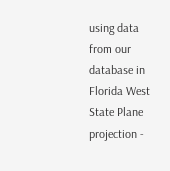using data from our database in Florida West State Plane projection -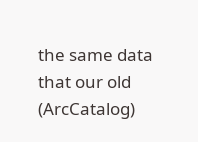the same data that our old (ArcCatalog)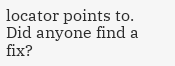locator points to.  Did anyone find a fix?